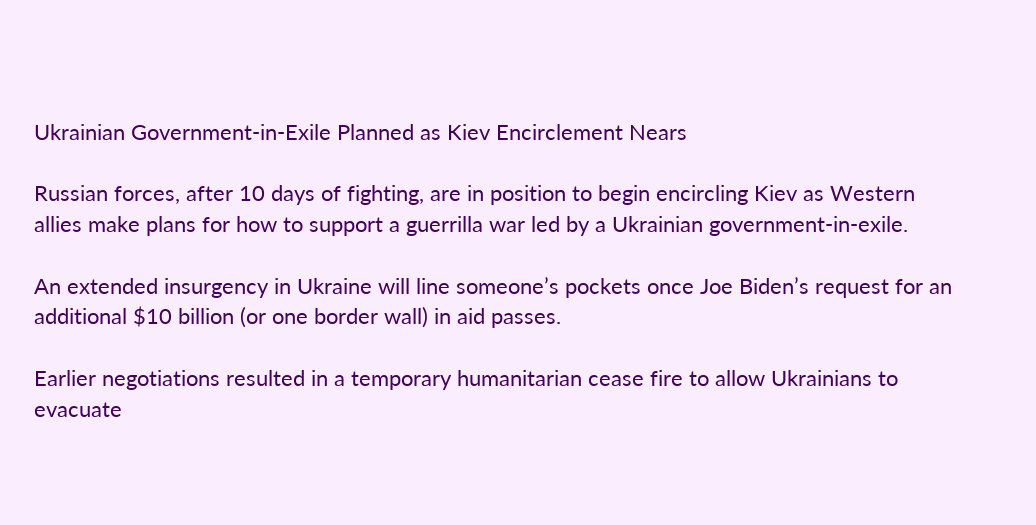Ukrainian Government-in-Exile Planned as Kiev Encirclement Nears

Russian forces, after 10 days of fighting, are in position to begin encircling Kiev as Western allies make plans for how to support a guerrilla war led by a Ukrainian government-in-exile.

An extended insurgency in Ukraine will line someone’s pockets once Joe Biden’s request for an additional $10 billion (or one border wall) in aid passes.

Earlier negotiations resulted in a temporary humanitarian cease fire to allow Ukrainians to evacuate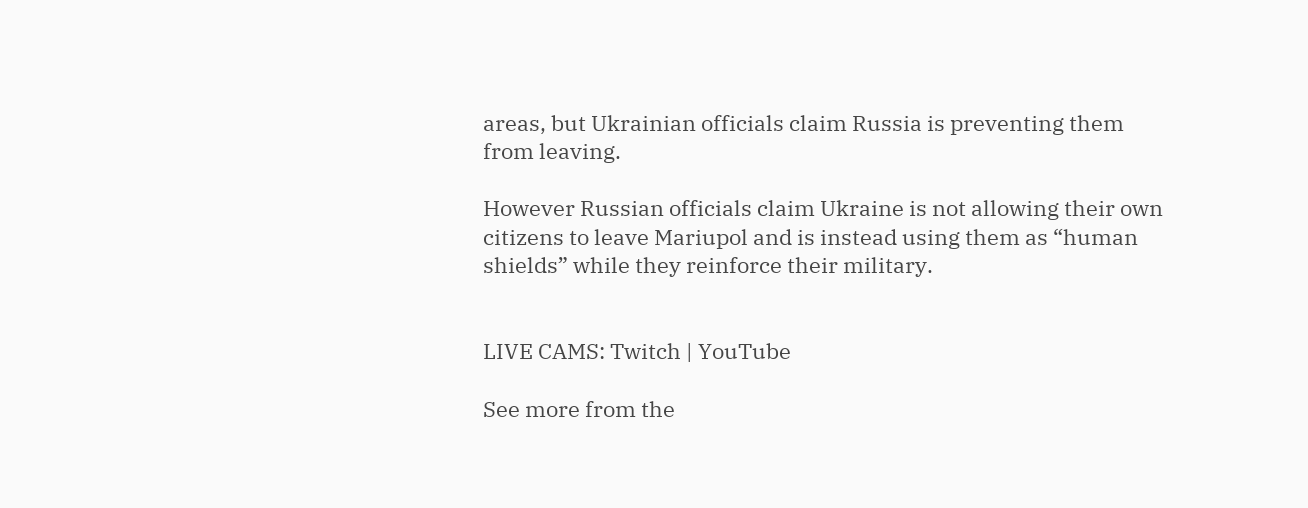areas, but Ukrainian officials claim Russia is preventing them from leaving.

However Russian officials claim Ukraine is not allowing their own citizens to leave Mariupol and is instead using them as “human shields” while they reinforce their military.


LIVE CAMS: Twitch | YouTube

See more from the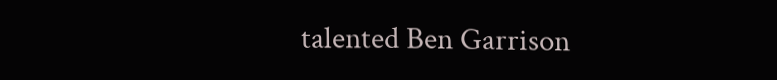talented Ben Garrison